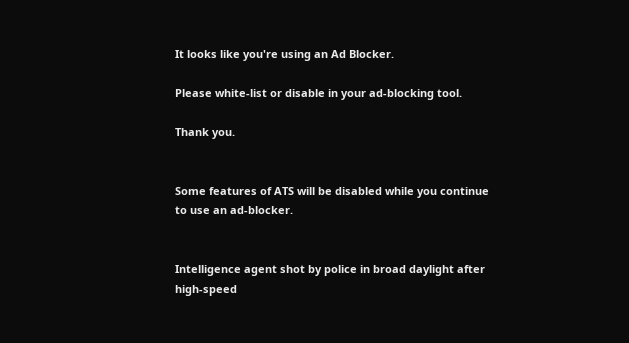It looks like you're using an Ad Blocker.

Please white-list or disable in your ad-blocking tool.

Thank you.


Some features of ATS will be disabled while you continue to use an ad-blocker.


Intelligence agent shot by police in broad daylight after high-speed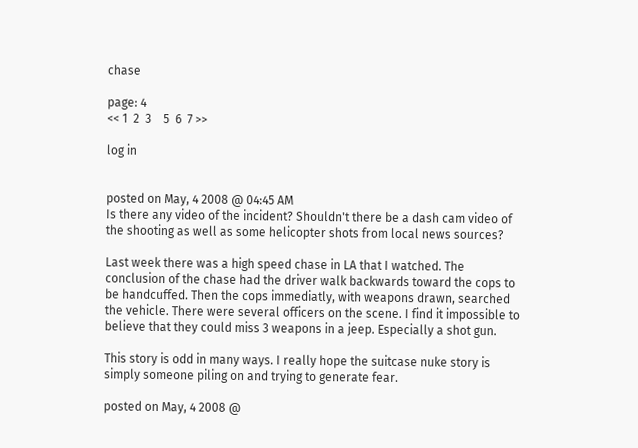chase

page: 4
<< 1  2  3    5  6  7 >>

log in


posted on May, 4 2008 @ 04:45 AM
Is there any video of the incident? Shouldn't there be a dash cam video of the shooting as well as some helicopter shots from local news sources?

Last week there was a high speed chase in LA that I watched. The conclusion of the chase had the driver walk backwards toward the cops to be handcuffed. Then the cops immediatly, with weapons drawn, searched the vehicle. There were several officers on the scene. I find it impossible to believe that they could miss 3 weapons in a jeep. Especially a shot gun.

This story is odd in many ways. I really hope the suitcase nuke story is simply someone piling on and trying to generate fear.

posted on May, 4 2008 @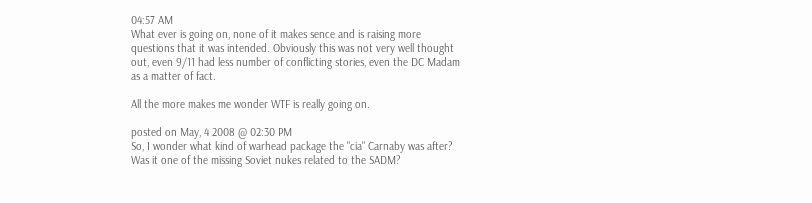04:57 AM
What ever is going on, none of it makes sence and is raising more questions that it was intended. Obviously this was not very well thought out, even 9/11 had less number of conflicting stories, even the DC Madam as a matter of fact.

All the more makes me wonder WTF is really going on.

posted on May, 4 2008 @ 02:30 PM
So, I wonder what kind of warhead package the "cia" Carnaby was after? Was it one of the missing Soviet nukes related to the SADM?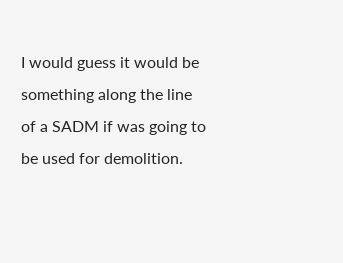I would guess it would be something along the line of a SADM if was going to be used for demolition.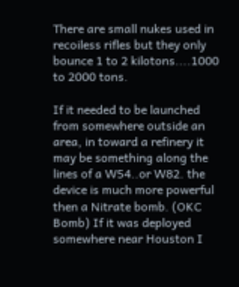There are small nukes used in recoiless rifles but they only bounce 1 to 2 kilotons....1000 to 2000 tons.

If it needed to be launched from somewhere outside an area, in toward a refinery it may be something along the lines of a W54..or W82. the device is much more powerful then a Nitrate bomb. (OKC Bomb) If it was deployed somewhere near Houston I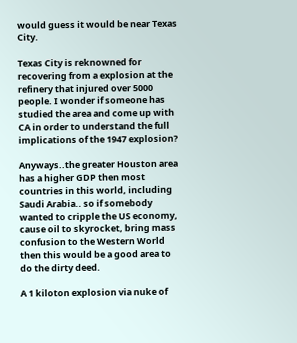would guess it would be near Texas City.

Texas City is reknowned for recovering from a explosion at the refinery that injured over 5000 people. I wonder if someone has studied the area and come up with CA in order to understand the full implications of the 1947 explosion?

Anyways..the greater Houston area has a higher GDP then most countries in this world, including Saudi Arabia.. so if somebody wanted to cripple the US economy, cause oil to skyrocket, bring mass confusion to the Western World then this would be a good area to do the dirty deed.

A 1 kiloton explosion via nuke of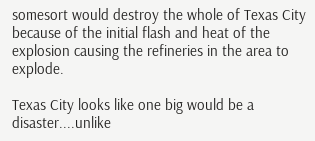somesort would destroy the whole of Texas City because of the initial flash and heat of the explosion causing the refineries in the area to explode.

Texas City looks like one big would be a disaster....unlike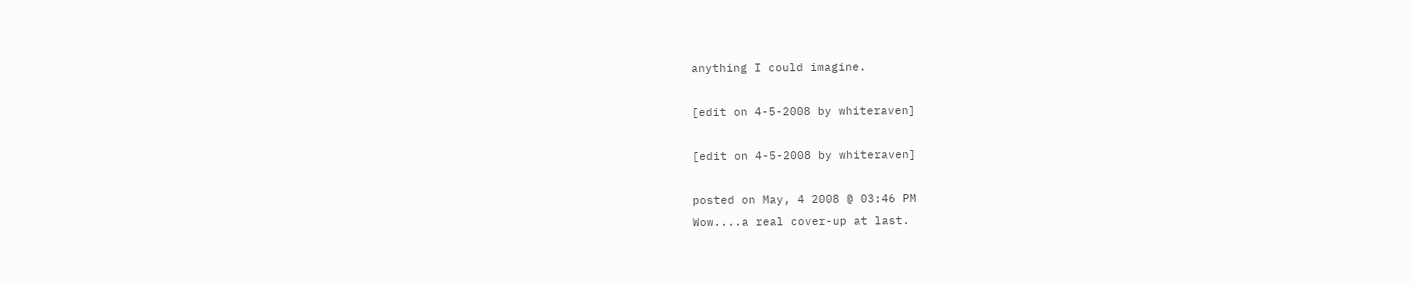anything I could imagine.

[edit on 4-5-2008 by whiteraven]

[edit on 4-5-2008 by whiteraven]

posted on May, 4 2008 @ 03:46 PM
Wow....a real cover-up at last.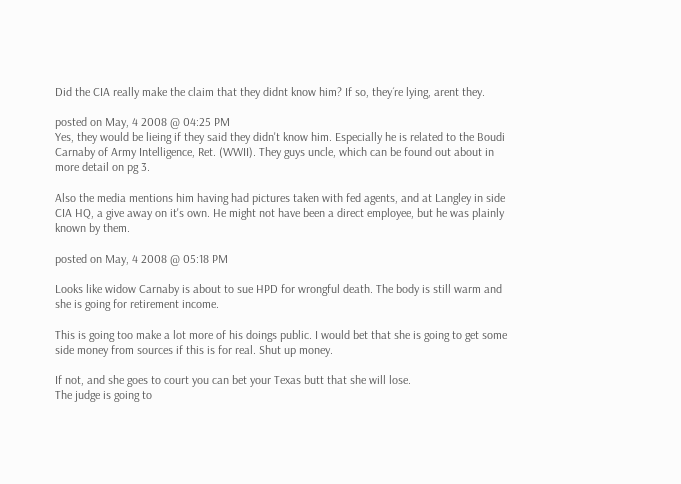Did the CIA really make the claim that they didnt know him? If so, they´re lying, arent they.

posted on May, 4 2008 @ 04:25 PM
Yes, they would be lieing if they said they didn't know him. Especially he is related to the Boudi Carnaby of Army Intelligence, Ret. (WWII). They guys uncle, which can be found out about in more detail on pg 3.

Also the media mentions him having had pictures taken with fed agents, and at Langley in side CIA HQ, a give away on it's own. He might not have been a direct employee, but he was plainly known by them.

posted on May, 4 2008 @ 05:18 PM

Looks like widow Carnaby is about to sue HPD for wrongful death. The body is still warm and she is going for retirement income.

This is going too make a lot more of his doings public. I would bet that she is going to get some side money from sources if this is for real. Shut up money.

If not, and she goes to court you can bet your Texas butt that she will lose.
The judge is going to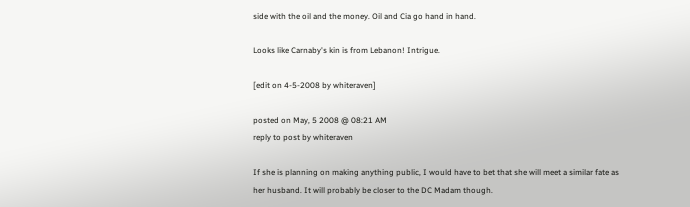side with the oil and the money. Oil and Cia go hand in hand.

Looks like Carnaby's kin is from Lebanon! Intrigue.

[edit on 4-5-2008 by whiteraven]

posted on May, 5 2008 @ 08:21 AM
reply to post by whiteraven

If she is planning on making anything public, I would have to bet that she will meet a similar fate as her husband. It will probably be closer to the DC Madam though.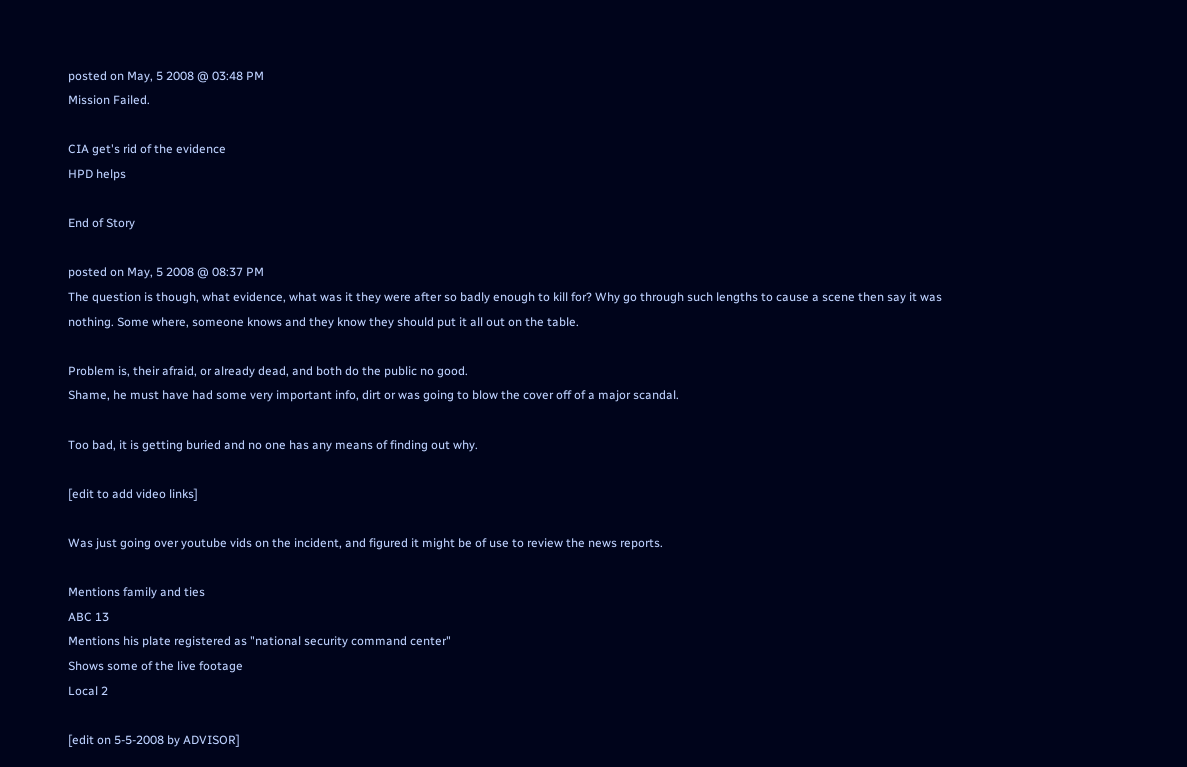posted on May, 5 2008 @ 03:48 PM
Mission Failed.

CIA get's rid of the evidence
HPD helps

End of Story

posted on May, 5 2008 @ 08:37 PM
The question is though, what evidence, what was it they were after so badly enough to kill for? Why go through such lengths to cause a scene then say it was nothing. Some where, someone knows and they know they should put it all out on the table.

Problem is, their afraid, or already dead, and both do the public no good.
Shame, he must have had some very important info, dirt or was going to blow the cover off of a major scandal.

Too bad, it is getting buried and no one has any means of finding out why.

[edit to add video links]

Was just going over youtube vids on the incident, and figured it might be of use to review the news reports.

Mentions family and ties
ABC 13
Mentions his plate registered as "national security command center"
Shows some of the live footage
Local 2

[edit on 5-5-2008 by ADVISOR]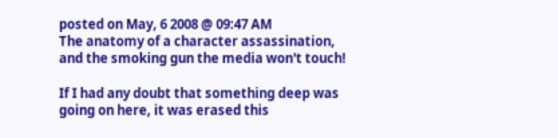posted on May, 6 2008 @ 09:47 AM
The anatomy of a character assassination, and the smoking gun the media won't touch!

If I had any doubt that something deep was going on here, it was erased this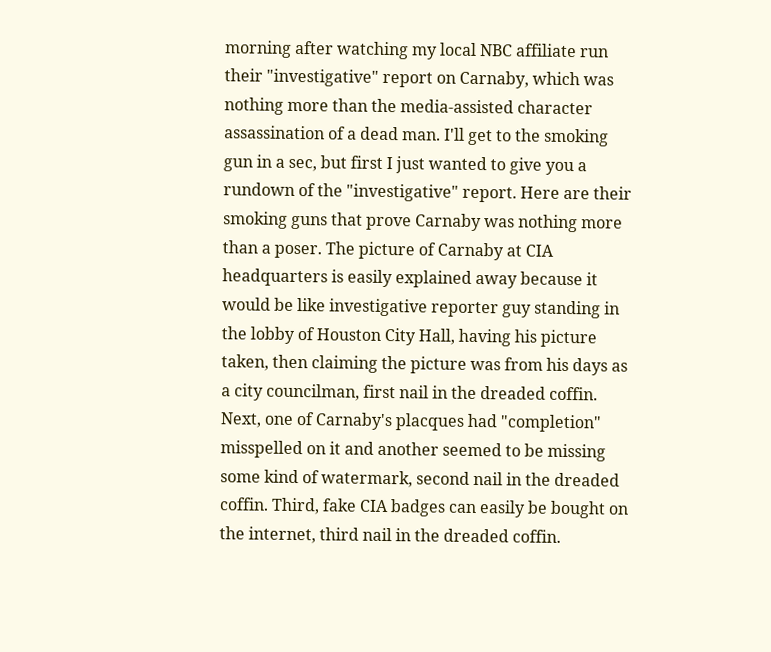morning after watching my local NBC affiliate run their "investigative" report on Carnaby, which was nothing more than the media-assisted character assassination of a dead man. I'll get to the smoking gun in a sec, but first I just wanted to give you a rundown of the "investigative" report. Here are their smoking guns that prove Carnaby was nothing more than a poser. The picture of Carnaby at CIA headquarters is easily explained away because it would be like investigative reporter guy standing in the lobby of Houston City Hall, having his picture taken, then claiming the picture was from his days as a city councilman, first nail in the dreaded coffin. Next, one of Carnaby's placques had "completion" misspelled on it and another seemed to be missing some kind of watermark, second nail in the dreaded coffin. Third, fake CIA badges can easily be bought on the internet, third nail in the dreaded coffin.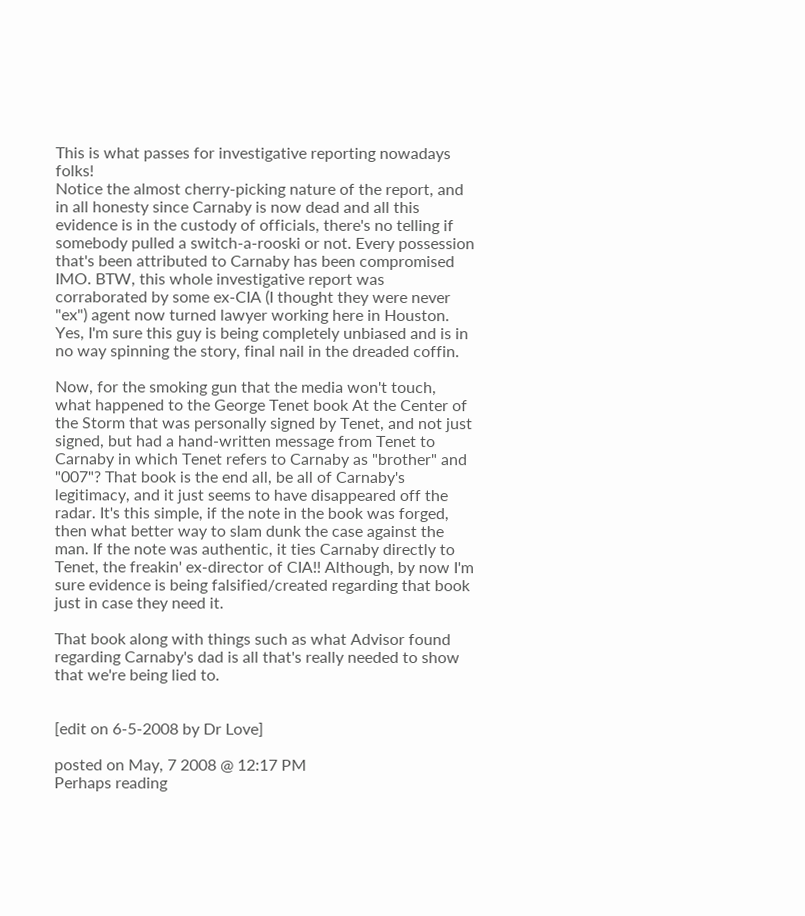This is what passes for investigative reporting nowadays folks!
Notice the almost cherry-picking nature of the report, and in all honesty since Carnaby is now dead and all this evidence is in the custody of officials, there's no telling if somebody pulled a switch-a-rooski or not. Every possession that's been attributed to Carnaby has been compromised IMO. BTW, this whole investigative report was corraborated by some ex-CIA (I thought they were never "ex") agent now turned lawyer working here in Houston. Yes, I'm sure this guy is being completely unbiased and is in no way spinning the story, final nail in the dreaded coffin.

Now, for the smoking gun that the media won't touch, what happened to the George Tenet book At the Center of the Storm that was personally signed by Tenet, and not just signed, but had a hand-written message from Tenet to Carnaby in which Tenet refers to Carnaby as "brother" and "007"? That book is the end all, be all of Carnaby's legitimacy, and it just seems to have disappeared off the radar. It's this simple, if the note in the book was forged, then what better way to slam dunk the case against the man. If the note was authentic, it ties Carnaby directly to Tenet, the freakin' ex-director of CIA!! Although, by now I'm sure evidence is being falsified/created regarding that book just in case they need it.

That book along with things such as what Advisor found regarding Carnaby's dad is all that's really needed to show that we're being lied to.


[edit on 6-5-2008 by Dr Love]

posted on May, 7 2008 @ 12:17 PM
Perhaps reading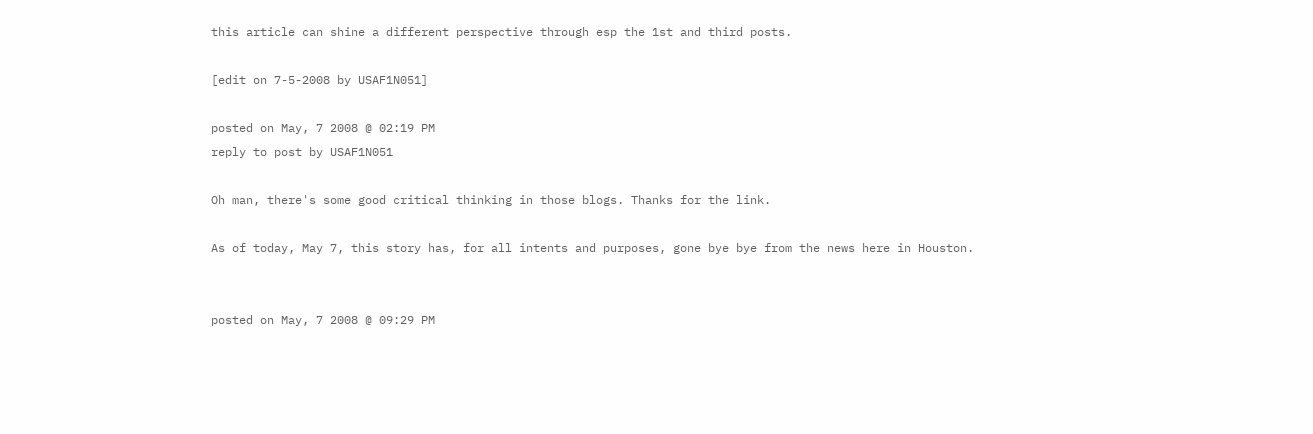this article can shine a different perspective through esp the 1st and third posts.

[edit on 7-5-2008 by USAF1N051]

posted on May, 7 2008 @ 02:19 PM
reply to post by USAF1N051

Oh man, there's some good critical thinking in those blogs. Thanks for the link.

As of today, May 7, this story has, for all intents and purposes, gone bye bye from the news here in Houston.


posted on May, 7 2008 @ 09:29 PM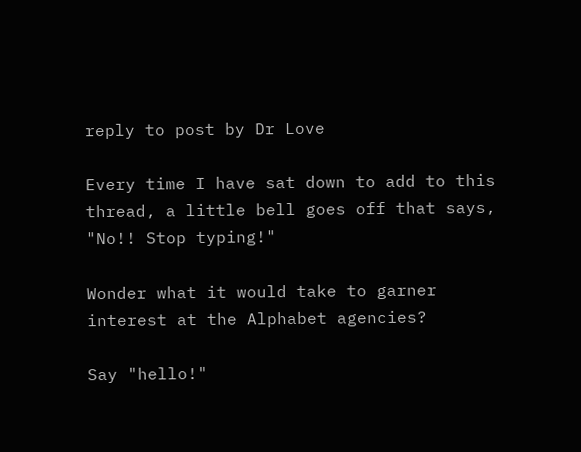reply to post by Dr Love

Every time I have sat down to add to this thread, a little bell goes off that says, "No!! Stop typing!"

Wonder what it would take to garner interest at the Alphabet agencies?

Say "hello!"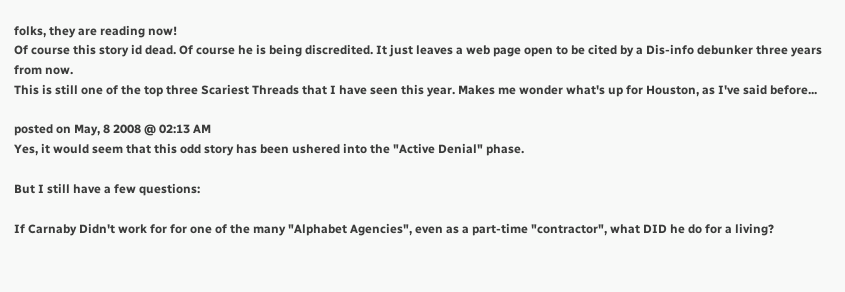folks, they are reading now!
Of course this story id dead. Of course he is being discredited. It just leaves a web page open to be cited by a Dis-info debunker three years from now.
This is still one of the top three Scariest Threads that I have seen this year. Makes me wonder what's up for Houston, as I've said before...

posted on May, 8 2008 @ 02:13 AM
Yes, it would seem that this odd story has been ushered into the "Active Denial" phase.

But I still have a few questions:

If Carnaby Didn't work for for one of the many "Alphabet Agencies", even as a part-time "contractor", what DID he do for a living?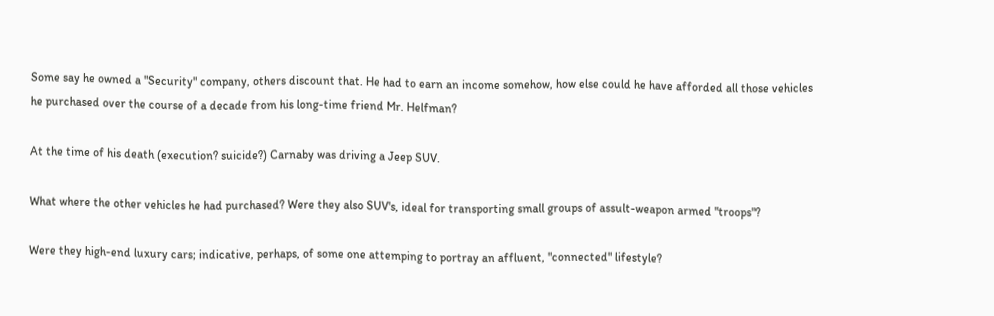Some say he owned a "Security" company, others discount that. He had to earn an income somehow, how else could he have afforded all those vehicles he purchased over the course of a decade from his long-time friend Mr. Helfman?

At the time of his death (execution? suicide?) Carnaby was driving a Jeep SUV.

What where the other vehicles he had purchased? Were they also SUV's, ideal for transporting small groups of assult-weapon armed "troops"?

Were they high-end luxury cars; indicative, perhaps, of some one attemping to portray an affluent, "connected" lifestyle?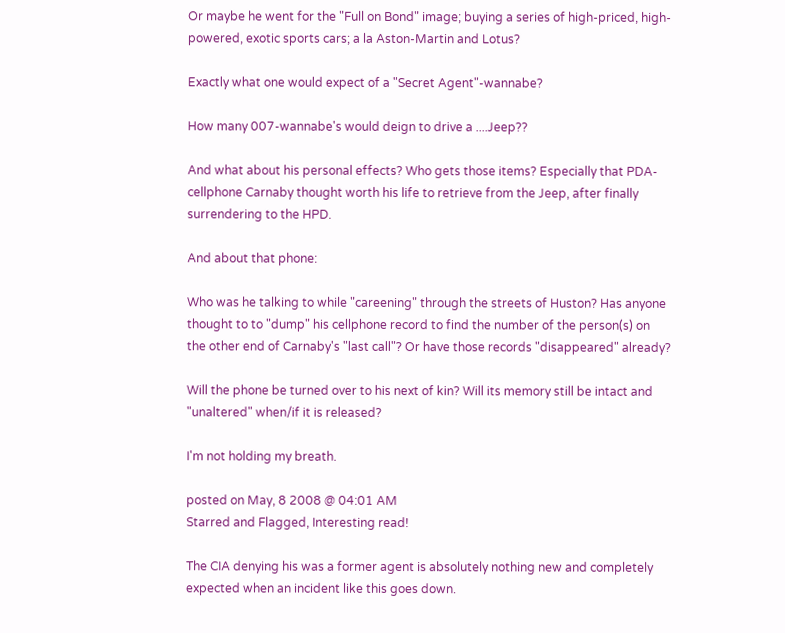Or maybe he went for the "Full on Bond" image; buying a series of high-priced, high-powered, exotic sports cars; a la Aston-Martin and Lotus?

Exactly what one would expect of a "Secret Agent"-wannabe?

How many 007-wannabe's would deign to drive a ....Jeep??

And what about his personal effects? Who gets those items? Especially that PDA-cellphone Carnaby thought worth his life to retrieve from the Jeep, after finally surrendering to the HPD.

And about that phone:

Who was he talking to while "careening" through the streets of Huston? Has anyone thought to to "dump" his cellphone record to find the number of the person(s) on the other end of Carnaby's "last call"? Or have those records "disappeared" already?

Will the phone be turned over to his next of kin? Will its memory still be intact and "unaltered" when/if it is released?

I'm not holding my breath.

posted on May, 8 2008 @ 04:01 AM
Starred and Flagged, Interesting read!

The CIA denying his was a former agent is absolutely nothing new and completely expected when an incident like this goes down.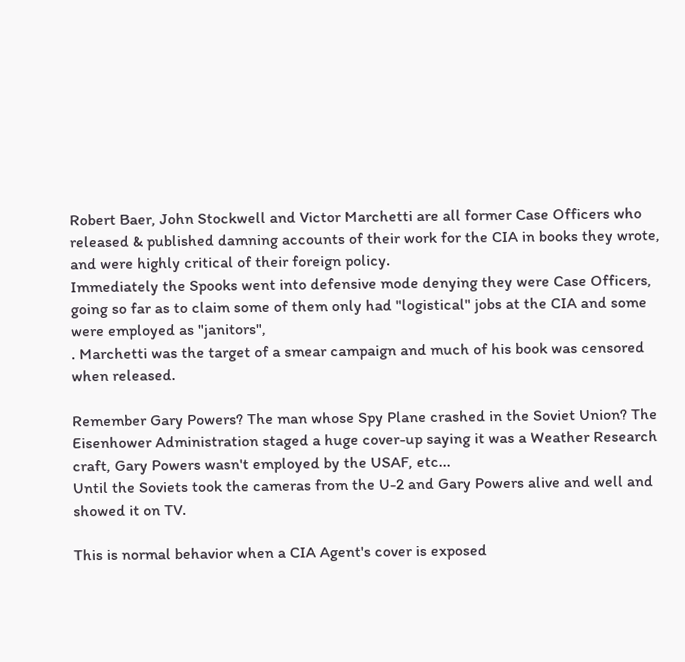Robert Baer, John Stockwell and Victor Marchetti are all former Case Officers who released & published damning accounts of their work for the CIA in books they wrote, and were highly critical of their foreign policy.
Immediately the Spooks went into defensive mode denying they were Case Officers, going so far as to claim some of them only had "logistical" jobs at the CIA and some were employed as "janitors",
. Marchetti was the target of a smear campaign and much of his book was censored when released.

Remember Gary Powers? The man whose Spy Plane crashed in the Soviet Union? The Eisenhower Administration staged a huge cover-up saying it was a Weather Research craft, Gary Powers wasn't employed by the USAF, etc...
Until the Soviets took the cameras from the U-2 and Gary Powers alive and well and showed it on TV.

This is normal behavior when a CIA Agent's cover is exposed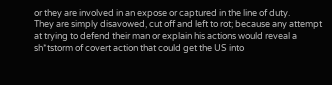or they are involved in an expose or captured in the line of duty.
They are simply disavowed, cut off and left to rot; because any attempt at trying to defend their man or explain his actions would reveal a sh*tstorm of covert action that could get the US into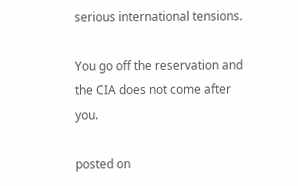serious international tensions.

You go off the reservation and the CIA does not come after you.

posted on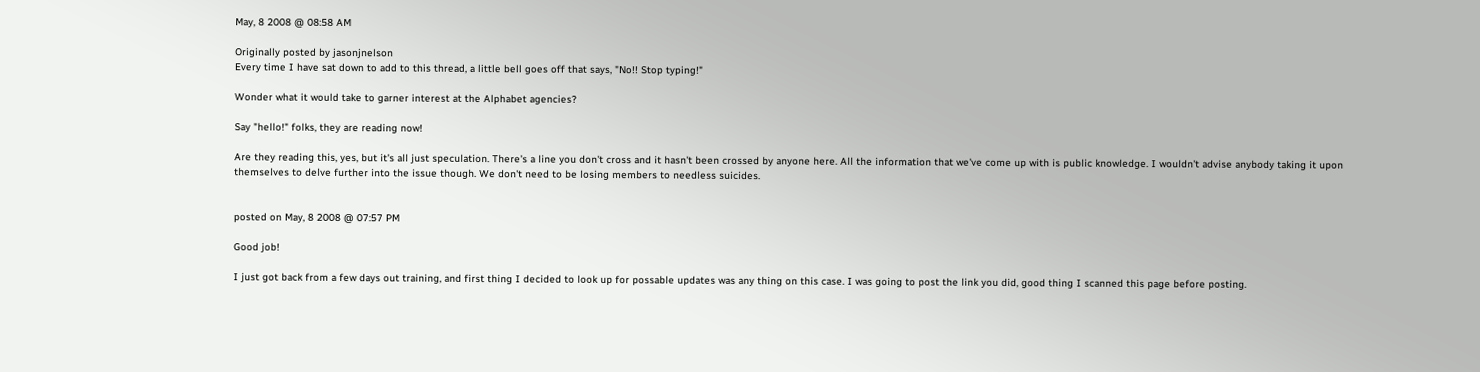May, 8 2008 @ 08:58 AM

Originally posted by jasonjnelson
Every time I have sat down to add to this thread, a little bell goes off that says, "No!! Stop typing!"

Wonder what it would take to garner interest at the Alphabet agencies?

Say "hello!" folks, they are reading now!

Are they reading this, yes, but it's all just speculation. There's a line you don't cross and it hasn't been crossed by anyone here. All the information that we've come up with is public knowledge. I wouldn't advise anybody taking it upon themselves to delve further into the issue though. We don't need to be losing members to needless suicides.


posted on May, 8 2008 @ 07:57 PM

Good job!

I just got back from a few days out training, and first thing I decided to look up for possable updates was any thing on this case. I was going to post the link you did, good thing I scanned this page before posting.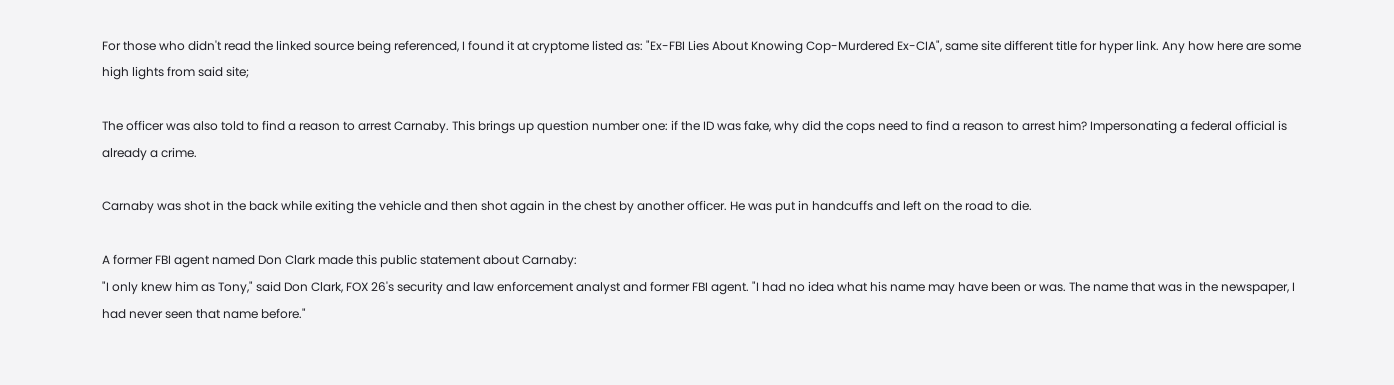For those who didn't read the linked source being referenced, I found it at cryptome listed as: "Ex-FBI Lies About Knowing Cop-Murdered Ex-CIA", same site different title for hyper link. Any how here are some high lights from said site;

The officer was also told to find a reason to arrest Carnaby. This brings up question number one: if the ID was fake, why did the cops need to find a reason to arrest him? Impersonating a federal official is already a crime.

Carnaby was shot in the back while exiting the vehicle and then shot again in the chest by another officer. He was put in handcuffs and left on the road to die.

A former FBI agent named Don Clark made this public statement about Carnaby:
"I only knew him as Tony," said Don Clark, FOX 26's security and law enforcement analyst and former FBI agent. "I had no idea what his name may have been or was. The name that was in the newspaper, I had never seen that name before."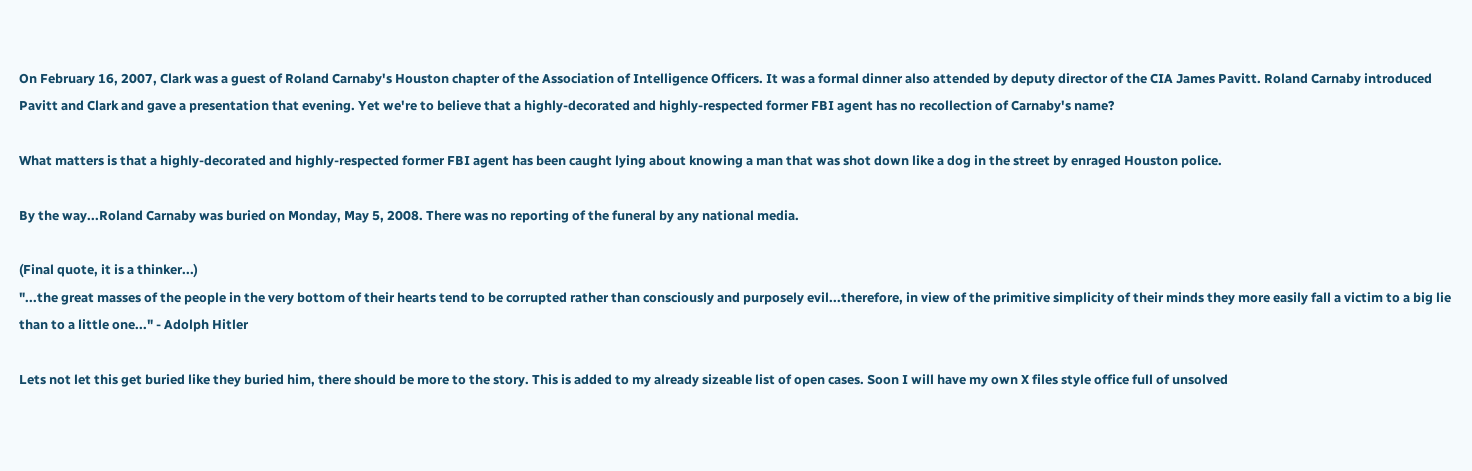On February 16, 2007, Clark was a guest of Roland Carnaby's Houston chapter of the Association of Intelligence Officers. It was a formal dinner also attended by deputy director of the CIA James Pavitt. Roland Carnaby introduced Pavitt and Clark and gave a presentation that evening. Yet we're to believe that a highly-decorated and highly-respected former FBI agent has no recollection of Carnaby's name?

What matters is that a highly-decorated and highly-respected former FBI agent has been caught lying about knowing a man that was shot down like a dog in the street by enraged Houston police.

By the way...Roland Carnaby was buried on Monday, May 5, 2008. There was no reporting of the funeral by any national media.

(Final quote, it is a thinker...)
"...the great masses of the people in the very bottom of their hearts tend to be corrupted rather than consciously and purposely evil...therefore, in view of the primitive simplicity of their minds they more easily fall a victim to a big lie than to a little one..." - Adolph Hitler

Lets not let this get buried like they buried him, there should be more to the story. This is added to my already sizeable list of open cases. Soon I will have my own X files style office full of unsolved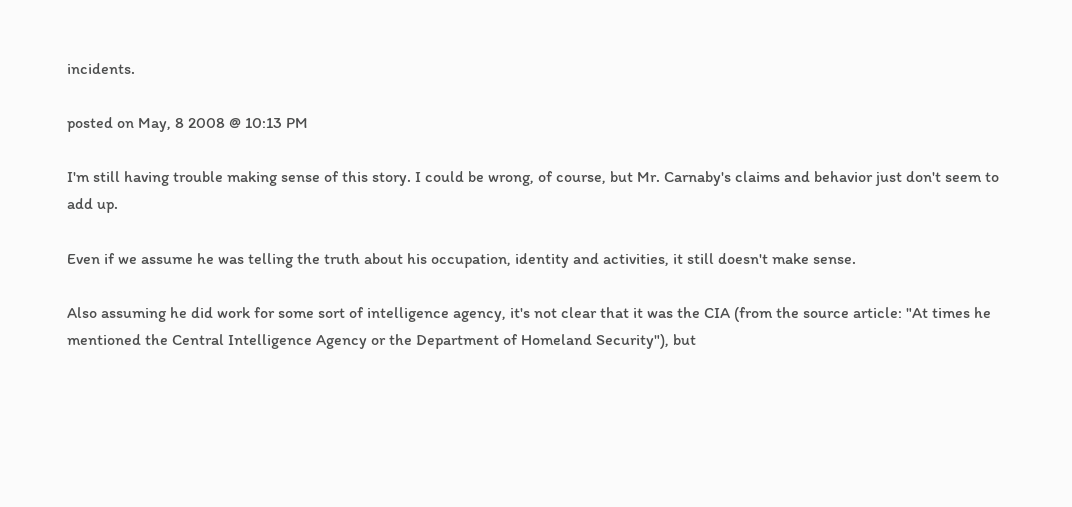incidents.

posted on May, 8 2008 @ 10:13 PM

I'm still having trouble making sense of this story. I could be wrong, of course, but Mr. Carnaby's claims and behavior just don't seem to add up.

Even if we assume he was telling the truth about his occupation, identity and activities, it still doesn't make sense.

Also assuming he did work for some sort of intelligence agency, it's not clear that it was the CIA (from the source article: "At times he mentioned the Central Intelligence Agency or the Department of Homeland Security"), but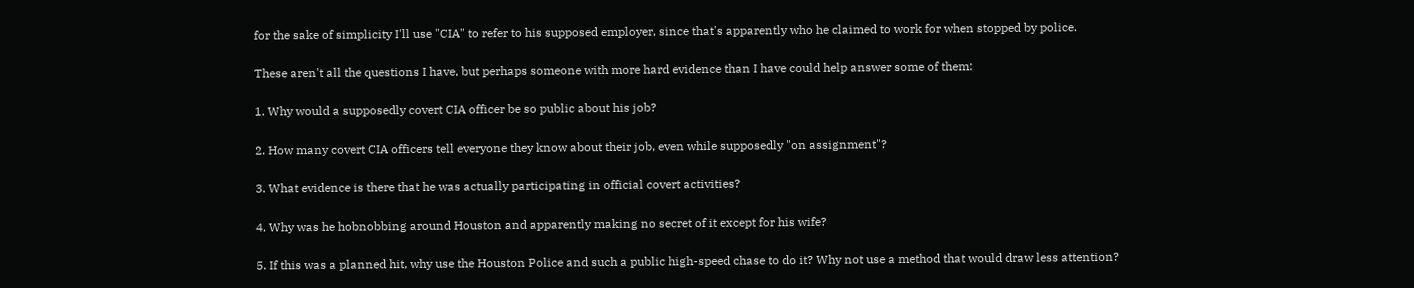for the sake of simplicity I'll use "CIA" to refer to his supposed employer, since that's apparently who he claimed to work for when stopped by police.

These aren't all the questions I have, but perhaps someone with more hard evidence than I have could help answer some of them:

1. Why would a supposedly covert CIA officer be so public about his job?

2. How many covert CIA officers tell everyone they know about their job, even while supposedly "on assignment"?

3. What evidence is there that he was actually participating in official covert activities?

4. Why was he hobnobbing around Houston and apparently making no secret of it except for his wife?

5. If this was a planned hit, why use the Houston Police and such a public high-speed chase to do it? Why not use a method that would draw less attention?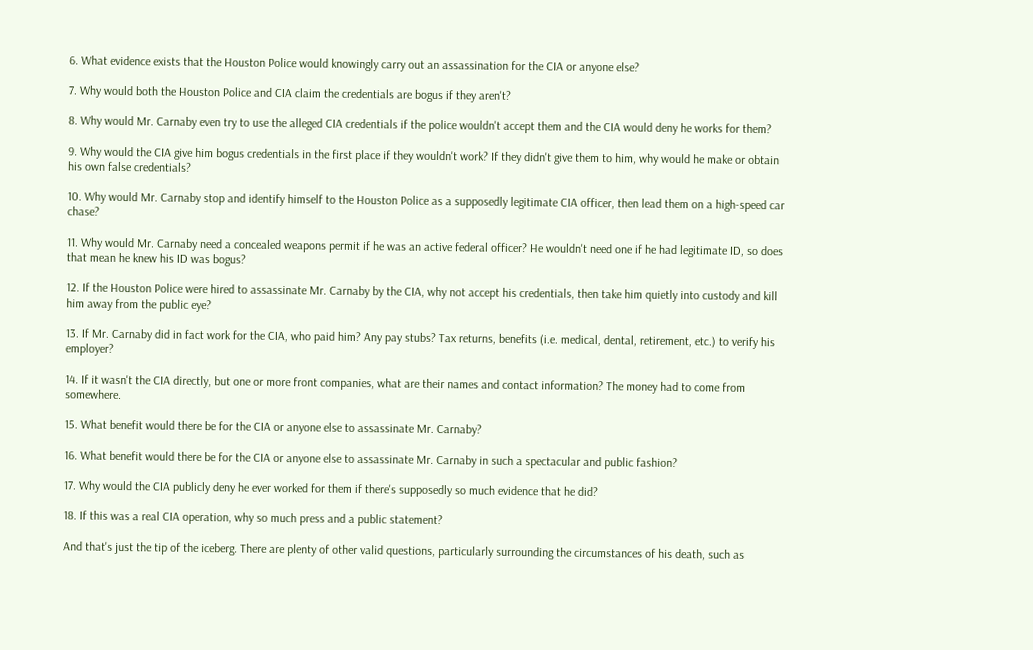6. What evidence exists that the Houston Police would knowingly carry out an assassination for the CIA or anyone else?

7. Why would both the Houston Police and CIA claim the credentials are bogus if they aren't?

8. Why would Mr. Carnaby even try to use the alleged CIA credentials if the police wouldn't accept them and the CIA would deny he works for them?

9. Why would the CIA give him bogus credentials in the first place if they wouldn't work? If they didn't give them to him, why would he make or obtain his own false credentials?

10. Why would Mr. Carnaby stop and identify himself to the Houston Police as a supposedly legitimate CIA officer, then lead them on a high-speed car chase?

11. Why would Mr. Carnaby need a concealed weapons permit if he was an active federal officer? He wouldn't need one if he had legitimate ID, so does that mean he knew his ID was bogus?

12. If the Houston Police were hired to assassinate Mr. Carnaby by the CIA, why not accept his credentials, then take him quietly into custody and kill him away from the public eye?

13. If Mr. Carnaby did in fact work for the CIA, who paid him? Any pay stubs? Tax returns, benefits (i.e. medical, dental, retirement, etc.) to verify his employer?

14. If it wasn't the CIA directly, but one or more front companies, what are their names and contact information? The money had to come from somewhere.

15. What benefit would there be for the CIA or anyone else to assassinate Mr. Carnaby?

16. What benefit would there be for the CIA or anyone else to assassinate Mr. Carnaby in such a spectacular and public fashion?

17. Why would the CIA publicly deny he ever worked for them if there's supposedly so much evidence that he did?

18. If this was a real CIA operation, why so much press and a public statement?

And that's just the tip of the iceberg. There are plenty of other valid questions, particularly surrounding the circumstances of his death, such as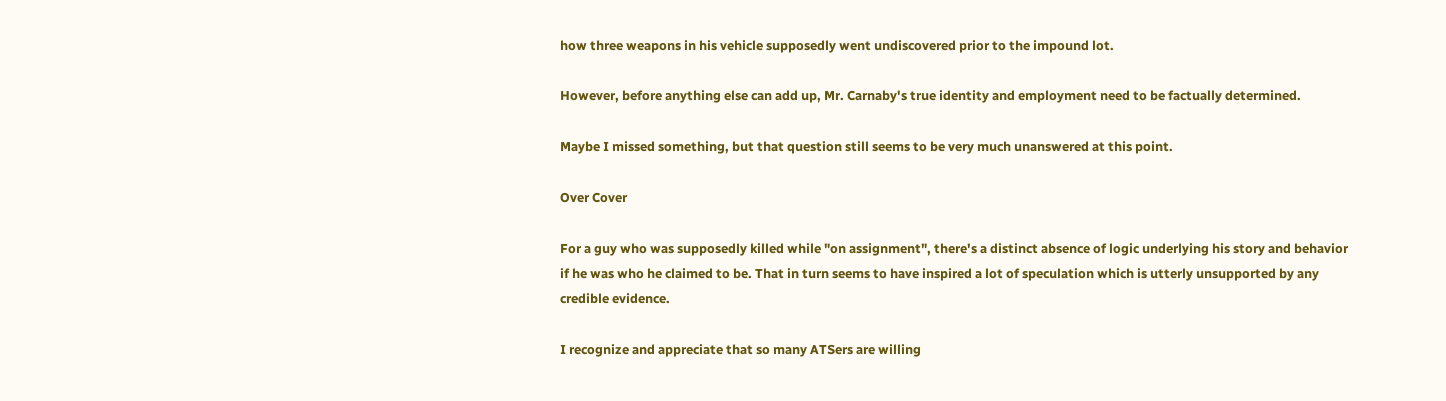how three weapons in his vehicle supposedly went undiscovered prior to the impound lot.

However, before anything else can add up, Mr. Carnaby's true identity and employment need to be factually determined.

Maybe I missed something, but that question still seems to be very much unanswered at this point.

Over Cover

For a guy who was supposedly killed while "on assignment", there's a distinct absence of logic underlying his story and behavior if he was who he claimed to be. That in turn seems to have inspired a lot of speculation which is utterly unsupported by any credible evidence.

I recognize and appreciate that so many ATSers are willing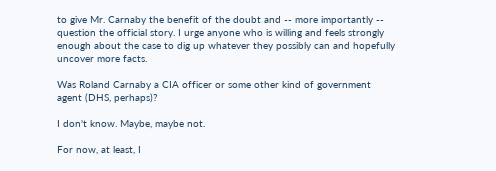to give Mr. Carnaby the benefit of the doubt and -- more importantly -- question the official story. I urge anyone who is willing and feels strongly enough about the case to dig up whatever they possibly can and hopefully uncover more facts.

Was Roland Carnaby a CIA officer or some other kind of government agent (DHS, perhaps)?

I don't know. Maybe, maybe not.

For now, at least, I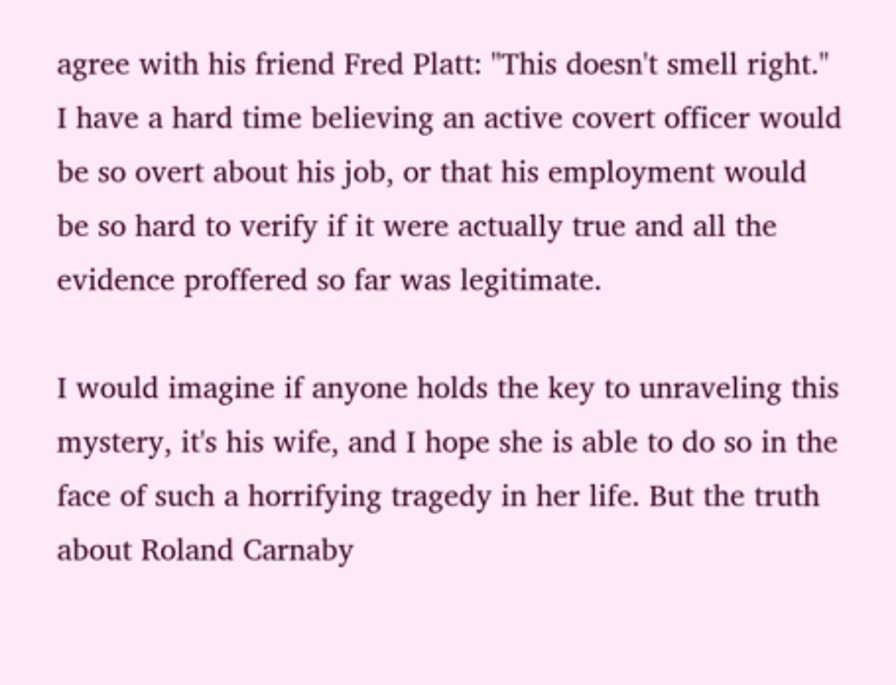agree with his friend Fred Platt: "This doesn't smell right." I have a hard time believing an active covert officer would be so overt about his job, or that his employment would be so hard to verify if it were actually true and all the evidence proffered so far was legitimate.

I would imagine if anyone holds the key to unraveling this mystery, it's his wife, and I hope she is able to do so in the face of such a horrifying tragedy in her life. But the truth about Roland Carnaby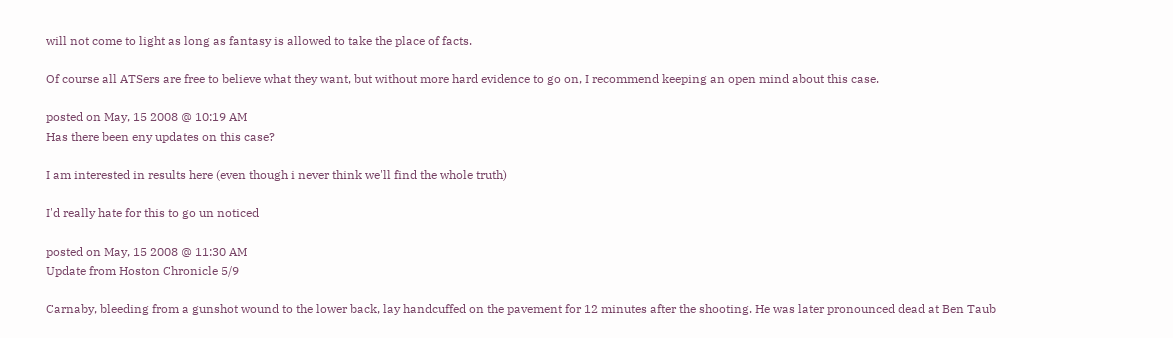will not come to light as long as fantasy is allowed to take the place of facts.

Of course all ATSers are free to believe what they want, but without more hard evidence to go on, I recommend keeping an open mind about this case.

posted on May, 15 2008 @ 10:19 AM
Has there been eny updates on this case?

I am interested in results here (even though i never think we'll find the whole truth)

I'd really hate for this to go un noticed

posted on May, 15 2008 @ 11:30 AM
Update from Hoston Chronicle 5/9

Carnaby, bleeding from a gunshot wound to the lower back, lay handcuffed on the pavement for 12 minutes after the shooting. He was later pronounced dead at Ben Taub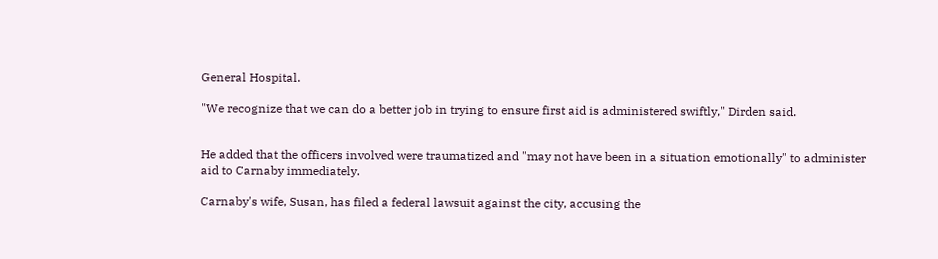General Hospital.

"We recognize that we can do a better job in trying to ensure first aid is administered swiftly," Dirden said.


He added that the officers involved were traumatized and "may not have been in a situation emotionally" to administer aid to Carnaby immediately.

Carnaby's wife, Susan, has filed a federal lawsuit against the city, accusing the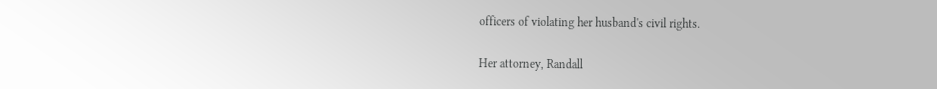officers of violating her husband's civil rights.

Her attorney, Randall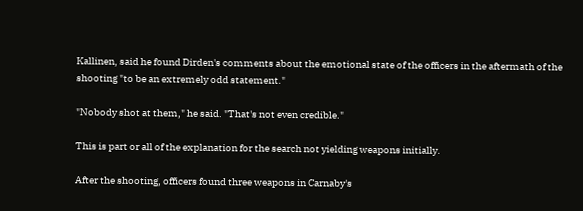Kallinen, said he found Dirden's comments about the emotional state of the officers in the aftermath of the shooting "to be an extremely odd statement."

"Nobody shot at them," he said. "That's not even credible."

This is part or all of the explanation for the search not yielding weapons initially.

After the shooting, officers found three weapons in Carnaby's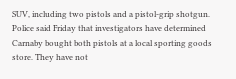SUV, including two pistols and a pistol-grip shotgun. Police said Friday that investigators have determined Carnaby bought both pistols at a local sporting goods store. They have not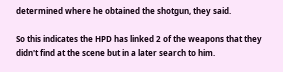determined where he obtained the shotgun, they said.

So this indicates the HPD has linked 2 of the weapons that they didn't find at the scene but in a later search to him.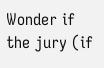Wonder if the jury (if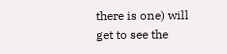there is one) will get to see the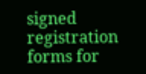signed registration forms for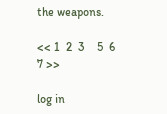the weapons.

<< 1  2  3    5  6  7 >>

log in